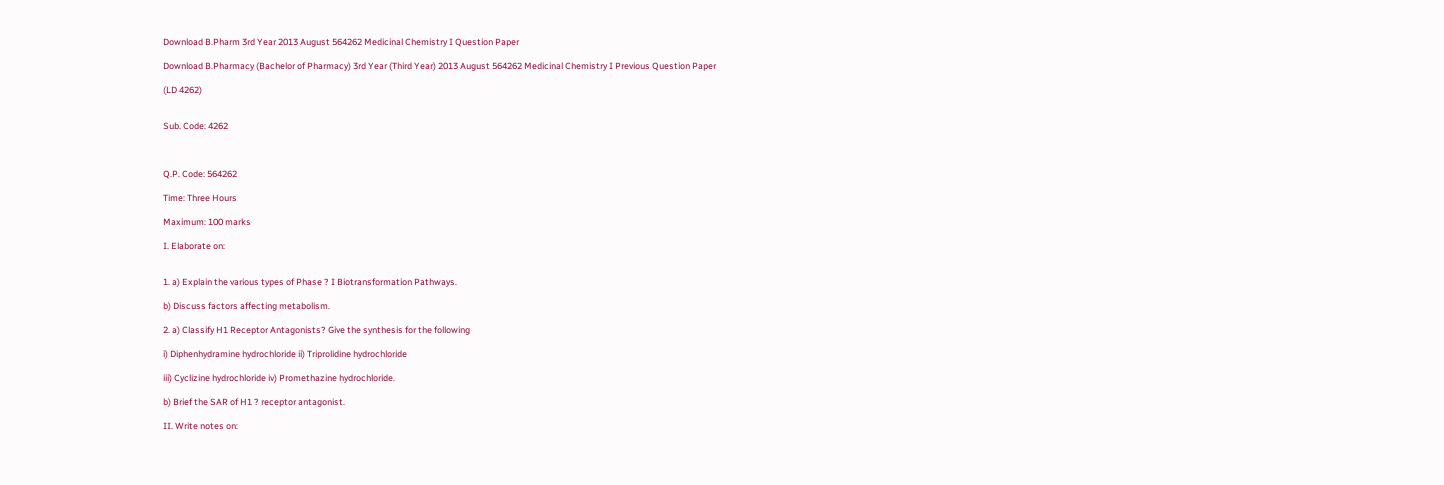Download B.Pharm 3rd Year 2013 August 564262 Medicinal Chemistry I Question Paper

Download B.Pharmacy (Bachelor of Pharmacy) 3rd Year (Third Year) 2013 August 564262 Medicinal Chemistry I Previous Question Paper

(LD 4262)


Sub. Code: 4262



Q.P. Code: 564262

Time: Three Hours

Maximum: 100 marks

I. Elaborate on:


1. a) Explain the various types of Phase ? I Biotransformation Pathways.

b) Discuss factors affecting metabolism.

2. a) Classify H1 Receptor Antagonists? Give the synthesis for the following

i) Diphenhydramine hydrochloride ii) Triprolidine hydrochloride

iii) Cyclizine hydrochloride iv) Promethazine hydrochloride.

b) Brief the SAR of H1 ? receptor antagonist.

II. Write notes on: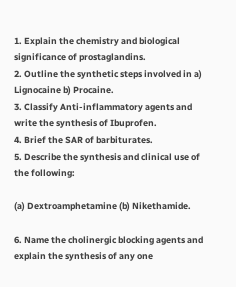1. Explain the chemistry and biological significance of prostaglandins.
2. Outline the synthetic steps involved in a) Lignocaine b) Procaine.
3. Classify Anti-inflammatory agents and write the synthesis of Ibuprofen.
4. Brief the SAR of barbiturates.
5. Describe the synthesis and clinical use of the following:

(a) Dextroamphetamine (b) Nikethamide.

6. Name the cholinergic blocking agents and explain the synthesis of any one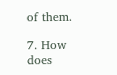of them.

7. How does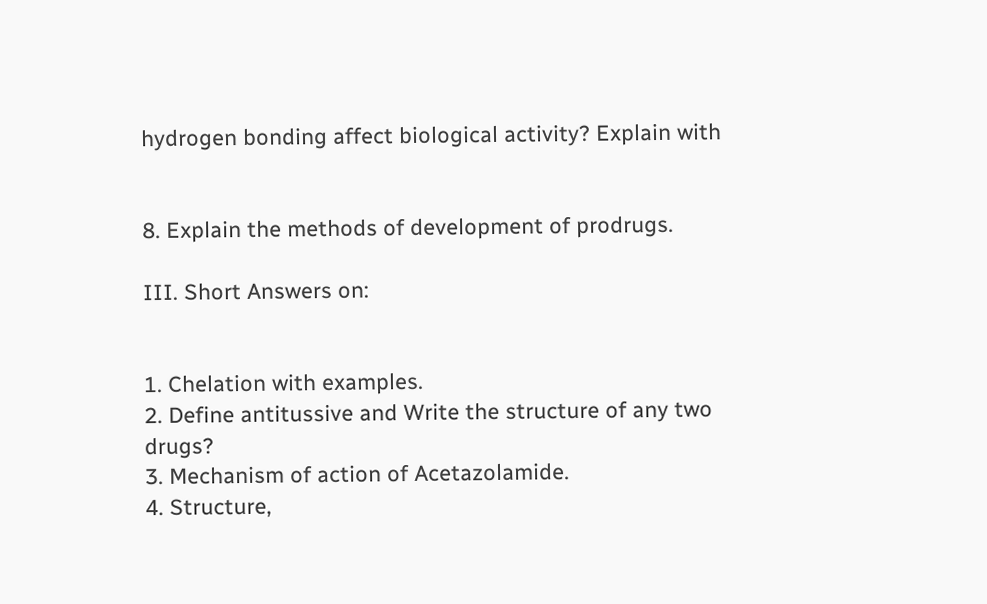hydrogen bonding affect biological activity? Explain with


8. Explain the methods of development of prodrugs.

III. Short Answers on:


1. Chelation with examples.
2. Define antitussive and Write the structure of any two drugs?
3. Mechanism of action of Acetazolamide.
4. Structure,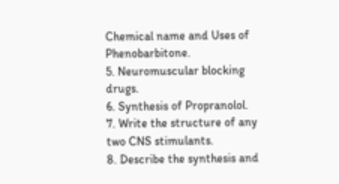Chemical name and Uses of Phenobarbitone.
5. Neuromuscular blocking drugs.
6. Synthesis of Propranolol.
7. Write the structure of any two CNS stimulants.
8. Describe the synthesis and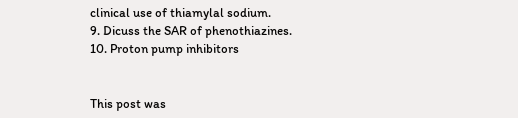clinical use of thiamylal sodium.
9. Dicuss the SAR of phenothiazines.
10. Proton pump inhibitors


This post was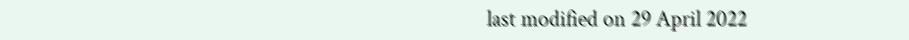last modified on 29 April 2022